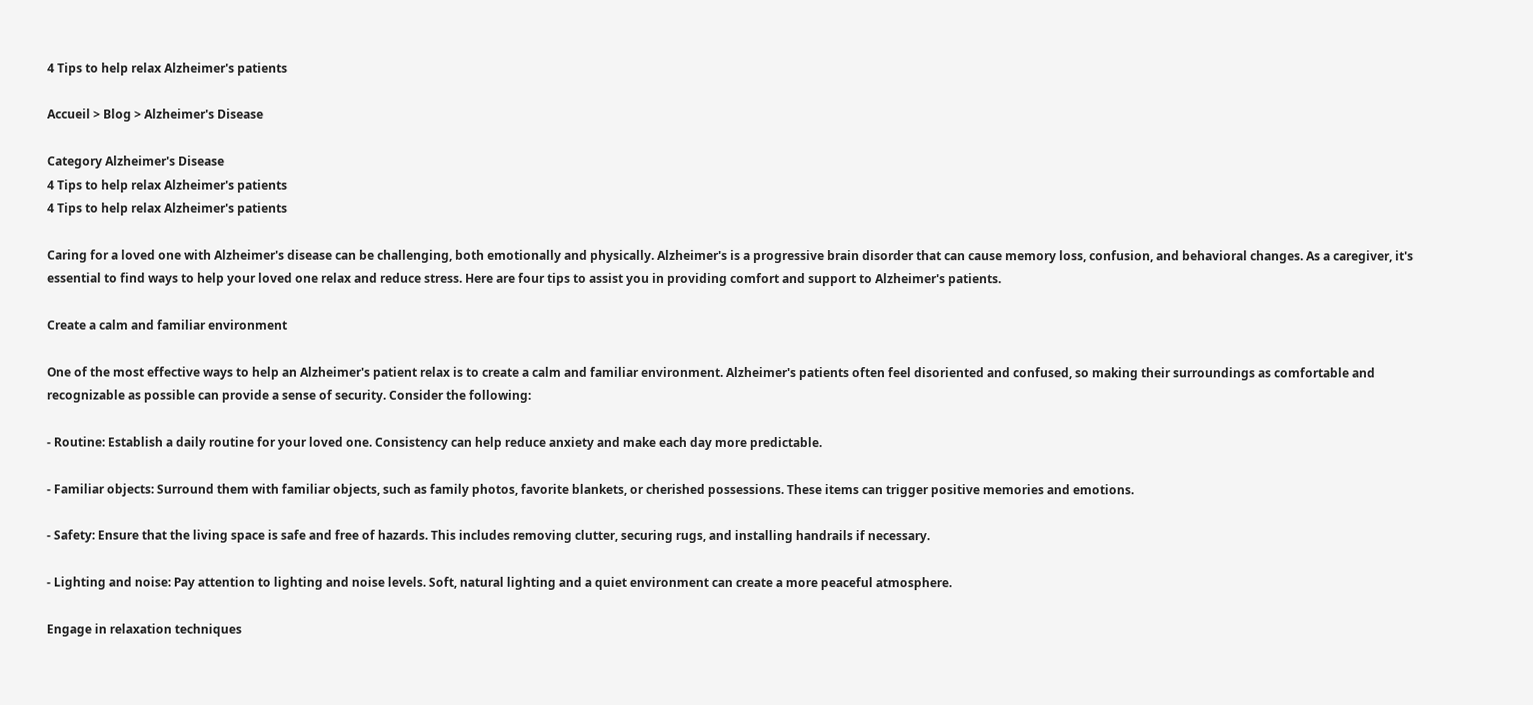4 Tips to help relax Alzheimer's patients

Accueil > Blog > Alzheimer's Disease

Category Alzheimer's Disease
4 Tips to help relax Alzheimer's patients
4 Tips to help relax Alzheimer's patients

Caring for a loved one with Alzheimer's disease can be challenging, both emotionally and physically. Alzheimer's is a progressive brain disorder that can cause memory loss, confusion, and behavioral changes. As a caregiver, it's essential to find ways to help your loved one relax and reduce stress. Here are four tips to assist you in providing comfort and support to Alzheimer's patients.

Create a calm and familiar environment

One of the most effective ways to help an Alzheimer's patient relax is to create a calm and familiar environment. Alzheimer's patients often feel disoriented and confused, so making their surroundings as comfortable and recognizable as possible can provide a sense of security. Consider the following:

- Routine: Establish a daily routine for your loved one. Consistency can help reduce anxiety and make each day more predictable.

- Familiar objects: Surround them with familiar objects, such as family photos, favorite blankets, or cherished possessions. These items can trigger positive memories and emotions.

- Safety: Ensure that the living space is safe and free of hazards. This includes removing clutter, securing rugs, and installing handrails if necessary.

- Lighting and noise: Pay attention to lighting and noise levels. Soft, natural lighting and a quiet environment can create a more peaceful atmosphere.

Engage in relaxation techniques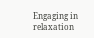Engaging in relaxation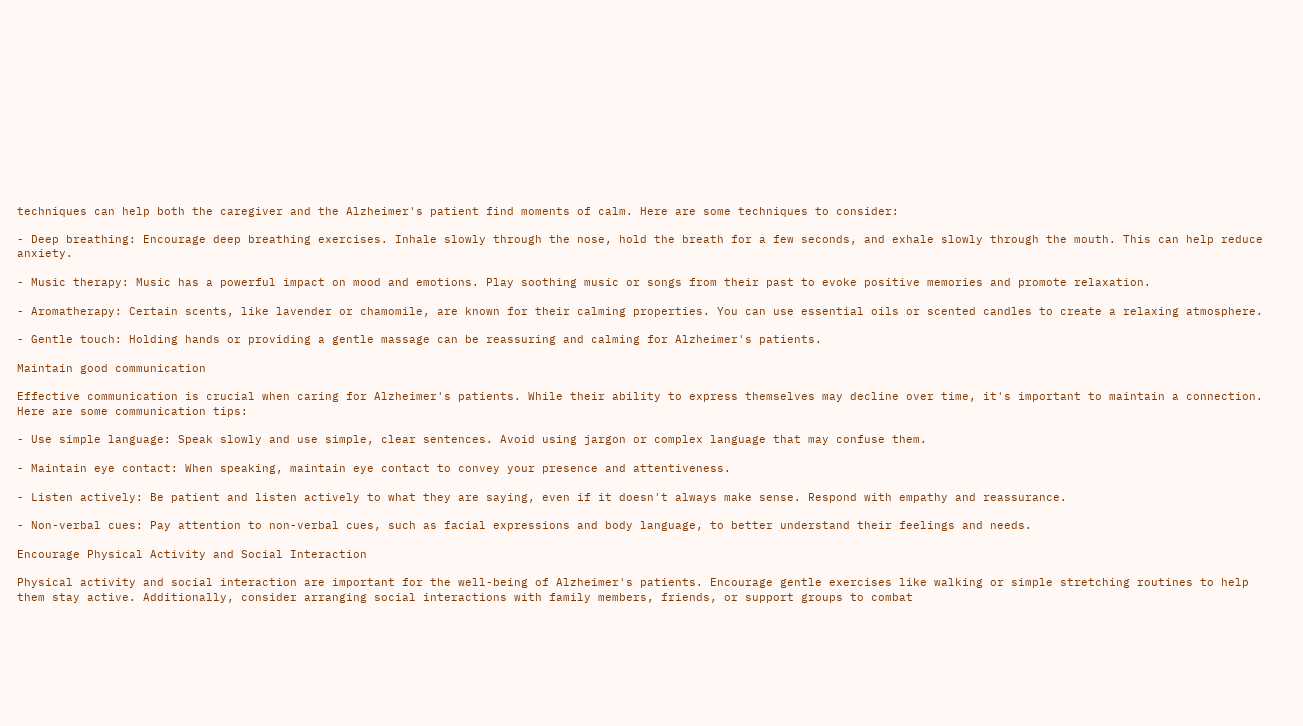techniques can help both the caregiver and the Alzheimer's patient find moments of calm. Here are some techniques to consider:

- Deep breathing: Encourage deep breathing exercises. Inhale slowly through the nose, hold the breath for a few seconds, and exhale slowly through the mouth. This can help reduce anxiety.

- Music therapy: Music has a powerful impact on mood and emotions. Play soothing music or songs from their past to evoke positive memories and promote relaxation.

- Aromatherapy: Certain scents, like lavender or chamomile, are known for their calming properties. You can use essential oils or scented candles to create a relaxing atmosphere.

- Gentle touch: Holding hands or providing a gentle massage can be reassuring and calming for Alzheimer's patients.

Maintain good communication

Effective communication is crucial when caring for Alzheimer's patients. While their ability to express themselves may decline over time, it's important to maintain a connection. Here are some communication tips:

- Use simple language: Speak slowly and use simple, clear sentences. Avoid using jargon or complex language that may confuse them.

- Maintain eye contact: When speaking, maintain eye contact to convey your presence and attentiveness.

- Listen actively: Be patient and listen actively to what they are saying, even if it doesn't always make sense. Respond with empathy and reassurance.

- Non-verbal cues: Pay attention to non-verbal cues, such as facial expressions and body language, to better understand their feelings and needs.

Encourage Physical Activity and Social Interaction

Physical activity and social interaction are important for the well-being of Alzheimer's patients. Encourage gentle exercises like walking or simple stretching routines to help them stay active. Additionally, consider arranging social interactions with family members, friends, or support groups to combat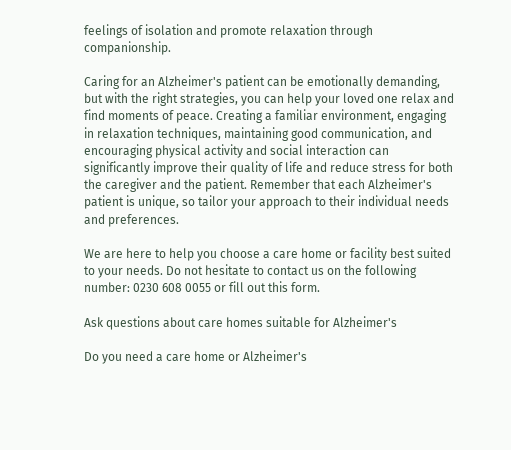feelings of isolation and promote relaxation through companionship.

Caring for an Alzheimer's patient can be emotionally demanding, but with the right strategies, you can help your loved one relax and find moments of peace. Creating a familiar environment, engaging in relaxation techniques, maintaining good communication, and encouraging physical activity and social interaction can significantly improve their quality of life and reduce stress for both the caregiver and the patient. Remember that each Alzheimer's patient is unique, so tailor your approach to their individual needs and preferences.

We are here to help you choose a care home or facility best suited to your needs. Do not hesitate to contact us on the following number: 0230 608 0055 or fill out this form.

Ask questions about care homes suitable for Alzheimer's

Do you need a care home or Alzheimer's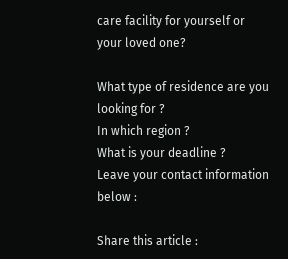care facility for yourself or your loved one?

What type of residence are you looking for ?
In which region ?
What is your deadline ?
Leave your contact information below :

Share this article :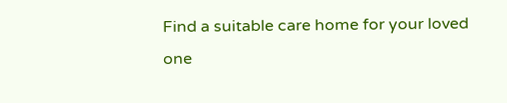Find a suitable care home for your loved one